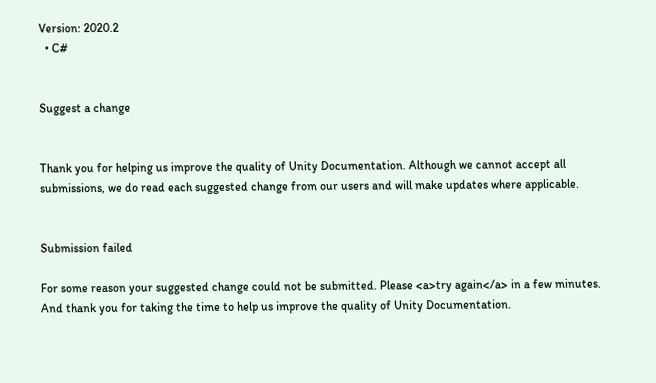Version: 2020.2
  • C#


Suggest a change


Thank you for helping us improve the quality of Unity Documentation. Although we cannot accept all submissions, we do read each suggested change from our users and will make updates where applicable.


Submission failed

For some reason your suggested change could not be submitted. Please <a>try again</a> in a few minutes. And thank you for taking the time to help us improve the quality of Unity Documentation.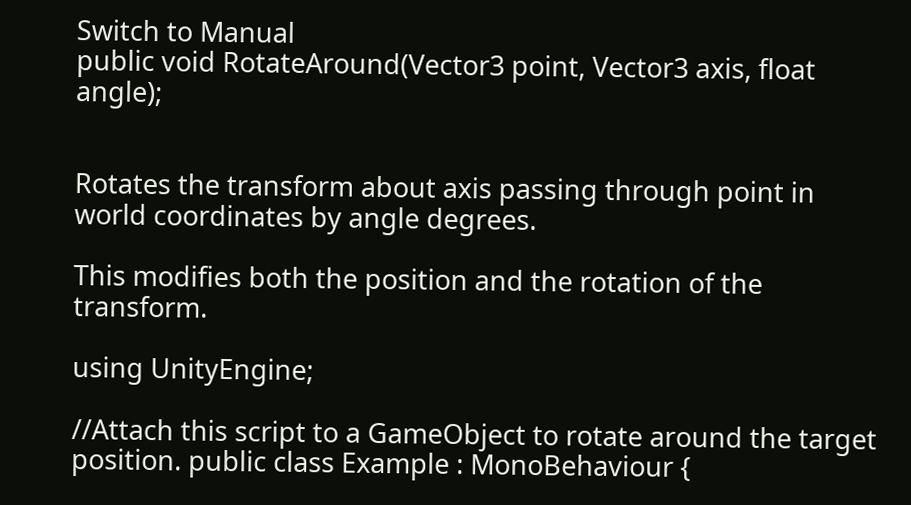Switch to Manual
public void RotateAround(Vector3 point, Vector3 axis, float angle);


Rotates the transform about axis passing through point in world coordinates by angle degrees.

This modifies both the position and the rotation of the transform.

using UnityEngine;

//Attach this script to a GameObject to rotate around the target position. public class Example : MonoBehaviour {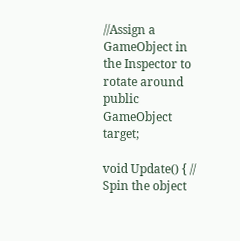//Assign a GameObject in the Inspector to rotate around public GameObject target;

void Update() { // Spin the object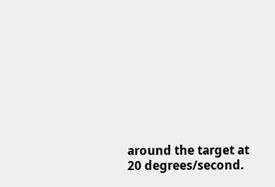around the target at 20 degrees/second.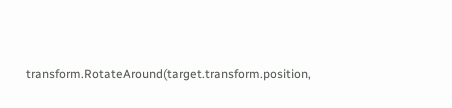transform.RotateAround(target.transform.position,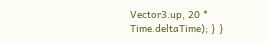Vector3.up, 20 * Time.deltaTime); } }